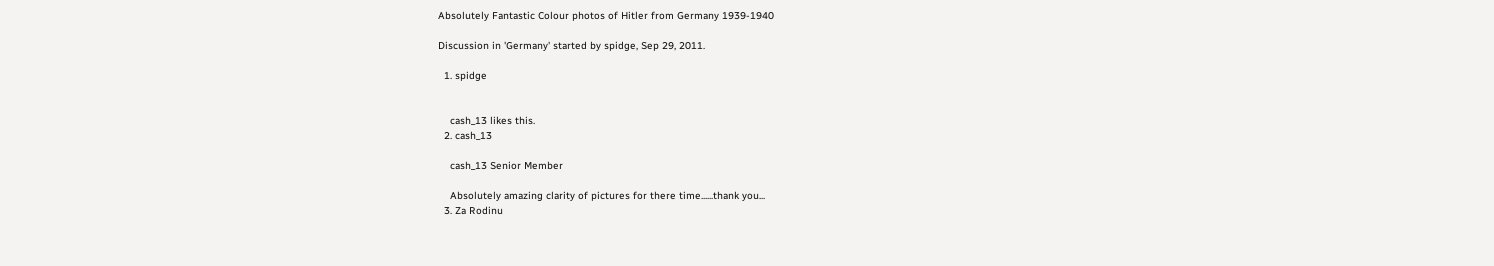Absolutely Fantastic Colour photos of Hitler from Germany 1939-1940

Discussion in 'Germany' started by spidge, Sep 29, 2011.

  1. spidge


    cash_13 likes this.
  2. cash_13

    cash_13 Senior Member

    Absolutely amazing clarity of pictures for there time......thank you...
  3. Za Rodinu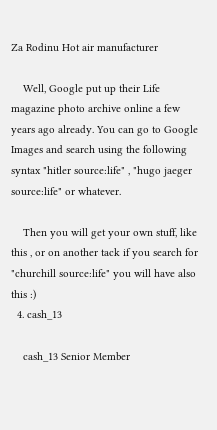Za Rodinu Hot air manufacturer

    Well, Google put up their Life magazine photo archive online a few years ago already. You can go to Google Images and search using the following syntax "hitler source:life" , "hugo jaeger source:life" or whatever.

    Then you will get your own stuff, like this , or on another tack if you search for "churchill source:life" you will have also this :)
  4. cash_13

    cash_13 Senior Member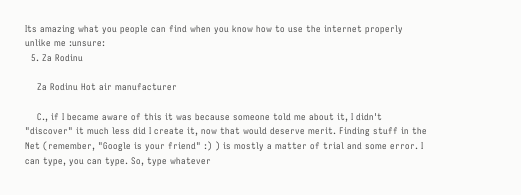Its amazing what you people can find when you know how to use the internet properly unlike me :unsure:
  5. Za Rodinu

    Za Rodinu Hot air manufacturer

    C., if I became aware of this it was because someone told me about it, I didn't "discover" it much less did I create it, now that would deserve merit. Finding stuff in the Net (remember, "Google is your friend" :) ) is mostly a matter of trial and some error. I can type, you can type. So, type whatever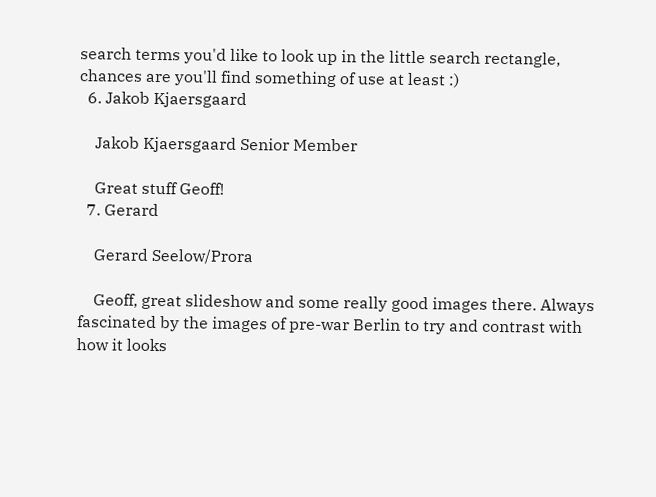search terms you'd like to look up in the little search rectangle, chances are you'll find something of use at least :)
  6. Jakob Kjaersgaard

    Jakob Kjaersgaard Senior Member

    Great stuff Geoff!
  7. Gerard

    Gerard Seelow/Prora

    Geoff, great slideshow and some really good images there. Always fascinated by the images of pre-war Berlin to try and contrast with how it looks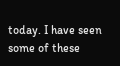today. I have seen some of these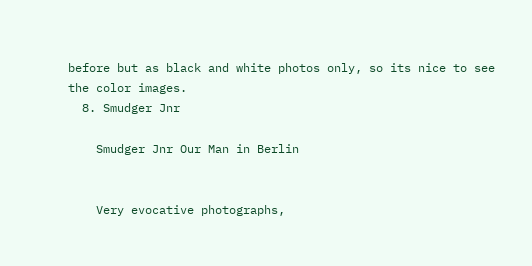before but as black and white photos only, so its nice to see the color images.
  8. Smudger Jnr

    Smudger Jnr Our Man in Berlin


    Very evocative photographs,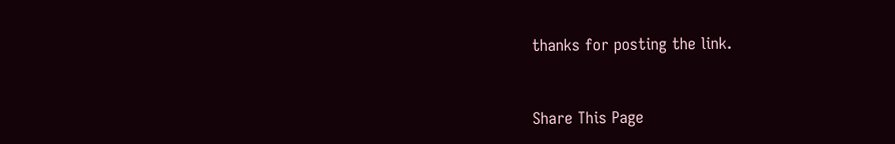thanks for posting the link.


Share This Page